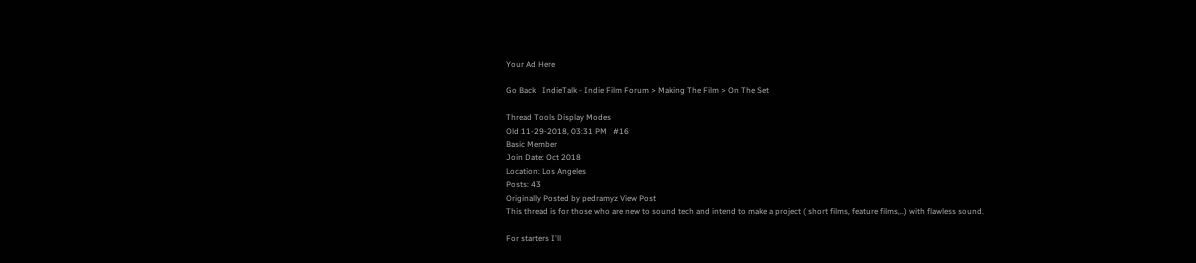Your Ad Here

Go Back   IndieTalk - Indie Film Forum > Making The Film > On The Set

Thread Tools Display Modes
Old 11-29-2018, 03:31 PM   #16
Basic Member
Join Date: Oct 2018
Location: Los Angeles
Posts: 43
Originally Posted by pedramyz View Post
This thread is for those who are new to sound tech and intend to make a project ( short films, feature films,..) with flawless sound.

For starters I'll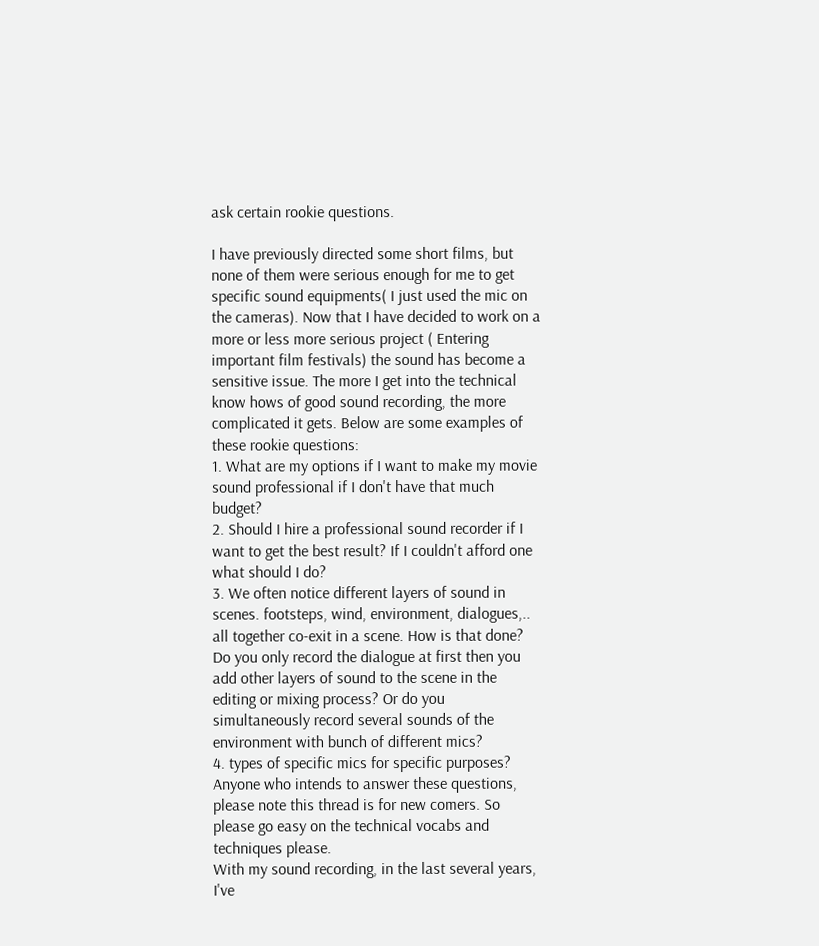ask certain rookie questions.

I have previously directed some short films, but none of them were serious enough for me to get specific sound equipments( I just used the mic on the cameras). Now that I have decided to work on a more or less more serious project ( Entering important film festivals) the sound has become a sensitive issue. The more I get into the technical know hows of good sound recording, the more complicated it gets. Below are some examples of these rookie questions:
1. What are my options if I want to make my movie sound professional if I don't have that much budget?
2. Should I hire a professional sound recorder if I want to get the best result? If I couldn't afford one what should I do?
3. We often notice different layers of sound in scenes. footsteps, wind, environment, dialogues,.. all together co-exit in a scene. How is that done? Do you only record the dialogue at first then you add other layers of sound to the scene in the editing or mixing process? Or do you simultaneously record several sounds of the environment with bunch of different mics?
4. types of specific mics for specific purposes?
Anyone who intends to answer these questions, please note this thread is for new comers. So please go easy on the technical vocabs and techniques please.
With my sound recording, in the last several years, I've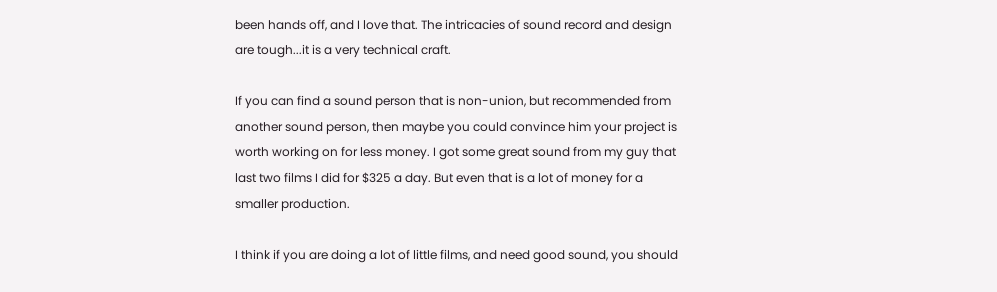been hands off, and I love that. The intricacies of sound record and design are tough...it is a very technical craft.

If you can find a sound person that is non-union, but recommended from another sound person, then maybe you could convince him your project is worth working on for less money. I got some great sound from my guy that last two films I did for $325 a day. But even that is a lot of money for a smaller production.

I think if you are doing a lot of little films, and need good sound, you should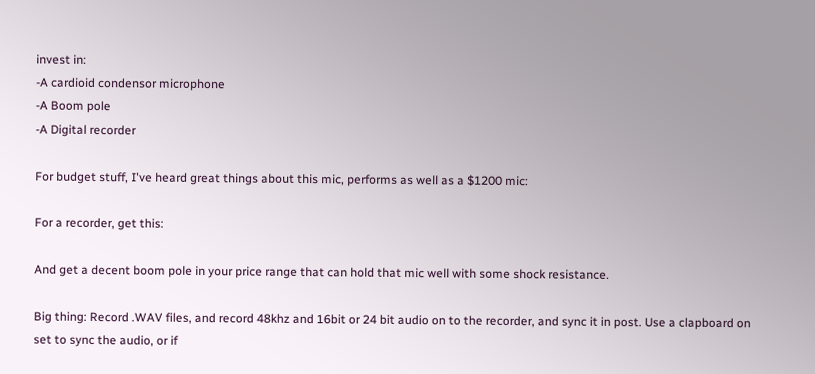invest in:
-A cardioid condensor microphone
-A Boom pole
-A Digital recorder

For budget stuff, I've heard great things about this mic, performs as well as a $1200 mic:

For a recorder, get this:

And get a decent boom pole in your price range that can hold that mic well with some shock resistance.

Big thing: Record .WAV files, and record 48khz and 16bit or 24 bit audio on to the recorder, and sync it in post. Use a clapboard on set to sync the audio, or if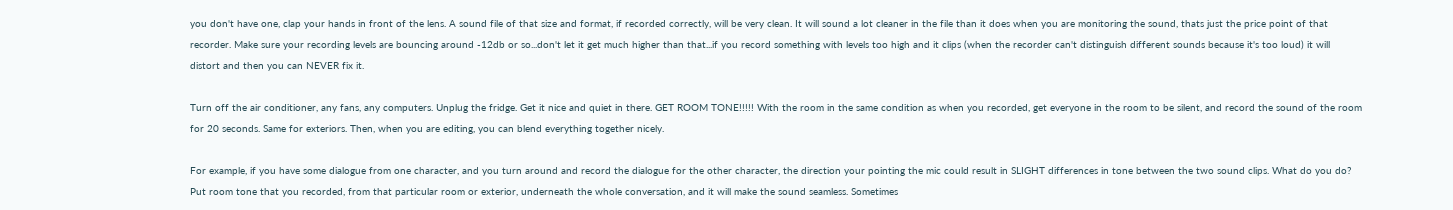you don't have one, clap your hands in front of the lens. A sound file of that size and format, if recorded correctly, will be very clean. It will sound a lot cleaner in the file than it does when you are monitoring the sound, thats just the price point of that recorder. Make sure your recording levels are bouncing around -12db or so...don't let it get much higher than that...if you record something with levels too high and it clips (when the recorder can't distinguish different sounds because it's too loud) it will distort and then you can NEVER fix it.

Turn off the air conditioner, any fans, any computers. Unplug the fridge. Get it nice and quiet in there. GET ROOM TONE!!!!! With the room in the same condition as when you recorded, get everyone in the room to be silent, and record the sound of the room for 20 seconds. Same for exteriors. Then, when you are editing, you can blend everything together nicely.

For example, if you have some dialogue from one character, and you turn around and record the dialogue for the other character, the direction your pointing the mic could result in SLIGHT differences in tone between the two sound clips. What do you do? Put room tone that you recorded, from that particular room or exterior, underneath the whole conversation, and it will make the sound seamless. Sometimes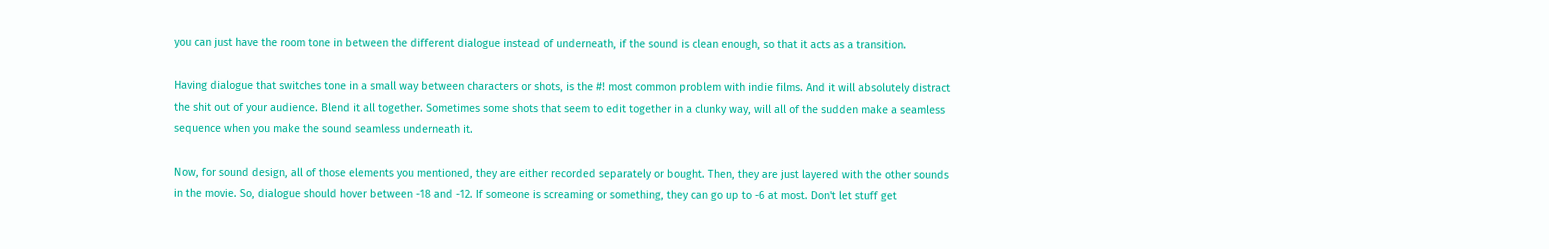you can just have the room tone in between the different dialogue instead of underneath, if the sound is clean enough, so that it acts as a transition.

Having dialogue that switches tone in a small way between characters or shots, is the #! most common problem with indie films. And it will absolutely distract the shit out of your audience. Blend it all together. Sometimes some shots that seem to edit together in a clunky way, will all of the sudden make a seamless sequence when you make the sound seamless underneath it.

Now, for sound design, all of those elements you mentioned, they are either recorded separately or bought. Then, they are just layered with the other sounds in the movie. So, dialogue should hover between -18 and -12. If someone is screaming or something, they can go up to -6 at most. Don't let stuff get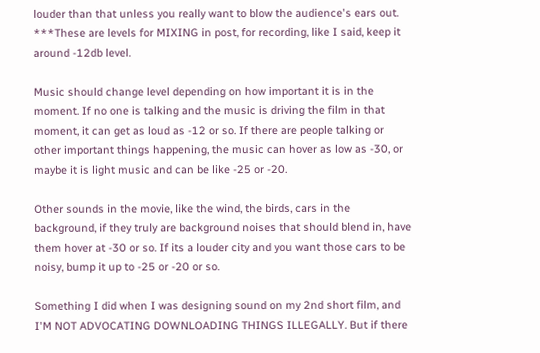louder than that unless you really want to blow the audience's ears out. ***These are levels for MIXING in post, for recording, like I said, keep it around -12db level.

Music should change level depending on how important it is in the moment. If no one is talking and the music is driving the film in that moment, it can get as loud as -12 or so. If there are people talking or other important things happening, the music can hover as low as -30, or maybe it is light music and can be like -25 or -20.

Other sounds in the movie, like the wind, the birds, cars in the background, if they truly are background noises that should blend in, have them hover at -30 or so. If its a louder city and you want those cars to be noisy, bump it up to -25 or -20 or so.

Something I did when I was designing sound on my 2nd short film, and I'M NOT ADVOCATING DOWNLOADING THINGS ILLEGALLY. But if there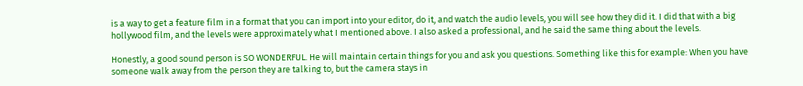is a way to get a feature film in a format that you can import into your editor, do it, and watch the audio levels, you will see how they did it. I did that with a big hollywood film, and the levels were approximately what I mentioned above. I also asked a professional, and he said the same thing about the levels.

Honestly, a good sound person is SO WONDERFUL. He will maintain certain things for you and ask you questions. Something like this for example: When you have someone walk away from the person they are talking to, but the camera stays in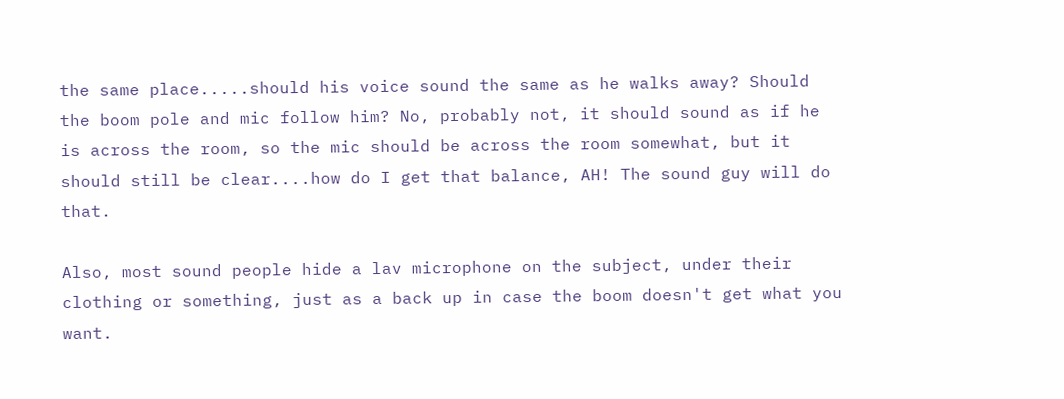the same place.....should his voice sound the same as he walks away? Should the boom pole and mic follow him? No, probably not, it should sound as if he is across the room, so the mic should be across the room somewhat, but it should still be clear....how do I get that balance, AH! The sound guy will do that.

Also, most sound people hide a lav microphone on the subject, under their clothing or something, just as a back up in case the boom doesn't get what you want.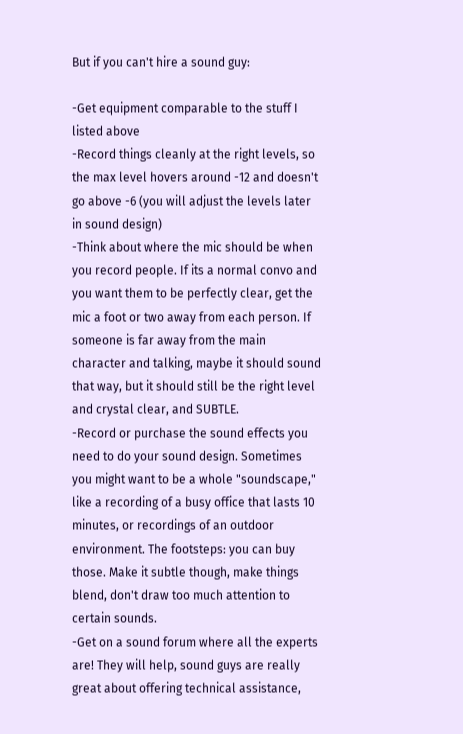But if you can't hire a sound guy:

-Get equipment comparable to the stuff I listed above
-Record things cleanly at the right levels, so the max level hovers around -12 and doesn't go above -6 (you will adjust the levels later in sound design)
-Think about where the mic should be when you record people. If its a normal convo and you want them to be perfectly clear, get the mic a foot or two away from each person. If someone is far away from the main character and talking, maybe it should sound that way, but it should still be the right level and crystal clear, and SUBTLE.
-Record or purchase the sound effects you need to do your sound design. Sometimes you might want to be a whole "soundscape," like a recording of a busy office that lasts 10 minutes, or recordings of an outdoor environment. The footsteps: you can buy those. Make it subtle though, make things blend, don't draw too much attention to certain sounds.
-Get on a sound forum where all the experts are! They will help, sound guys are really great about offering technical assistance,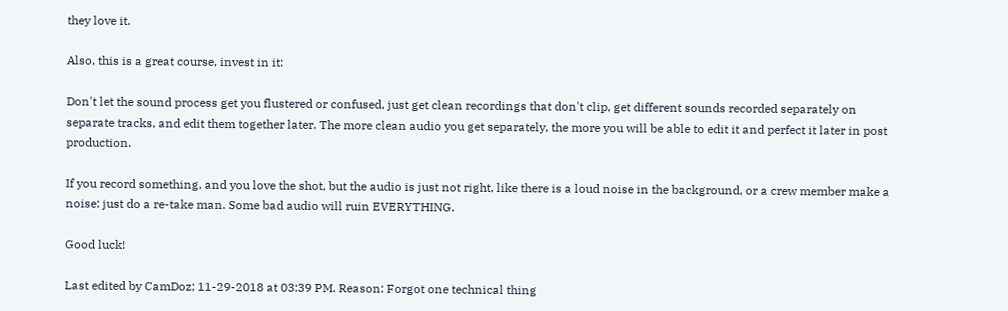they love it.

Also, this is a great course, invest in it:

Don't let the sound process get you flustered or confused, just get clean recordings that don't clip, get different sounds recorded separately on separate tracks, and edit them together later. The more clean audio you get separately, the more you will be able to edit it and perfect it later in post production.

If you record something, and you love the shot, but the audio is just not right, like there is a loud noise in the background, or a crew member make a noise: just do a re-take man. Some bad audio will ruin EVERYTHING.

Good luck!

Last edited by CamDoz; 11-29-2018 at 03:39 PM. Reason: Forgot one technical thing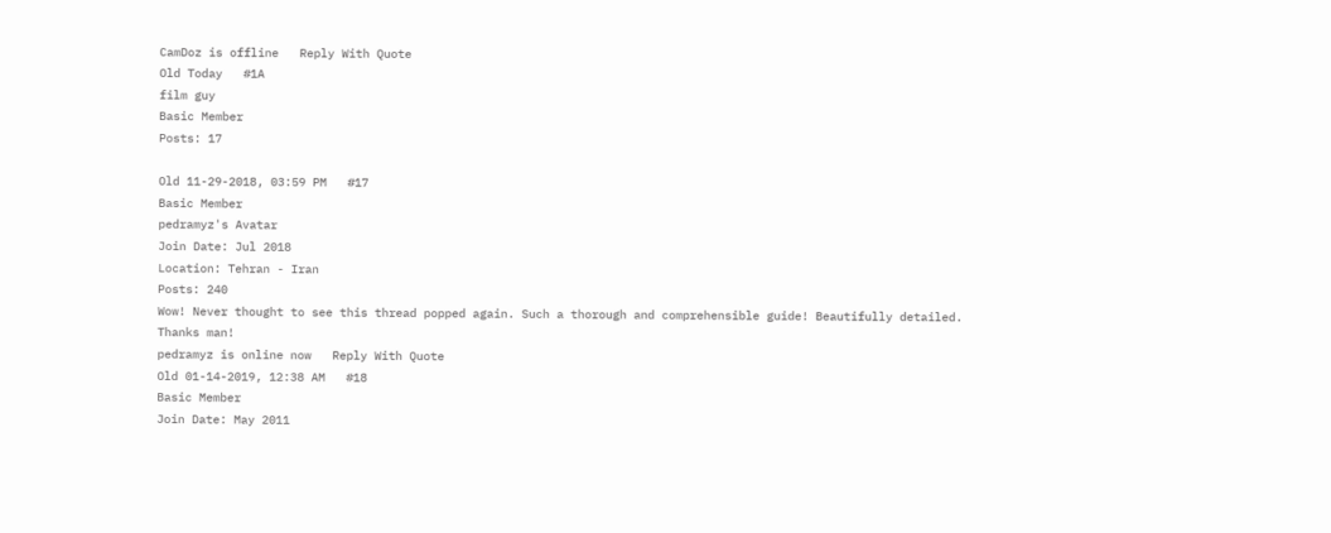CamDoz is offline   Reply With Quote
Old Today   #1A
film guy
Basic Member
Posts: 17

Old 11-29-2018, 03:59 PM   #17
Basic Member
pedramyz's Avatar
Join Date: Jul 2018
Location: Tehran - Iran
Posts: 240
Wow! Never thought to see this thread popped again. Such a thorough and comprehensible guide! Beautifully detailed.
Thanks man!
pedramyz is online now   Reply With Quote
Old 01-14-2019, 12:38 AM   #18
Basic Member
Join Date: May 2011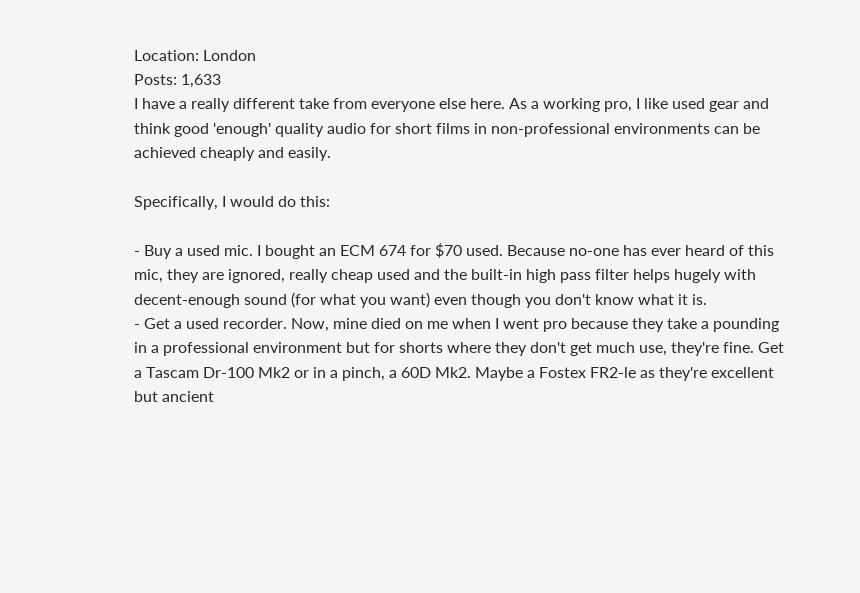Location: London
Posts: 1,633
I have a really different take from everyone else here. As a working pro, I like used gear and think good 'enough' quality audio for short films in non-professional environments can be achieved cheaply and easily.

Specifically, I would do this:

- Buy a used mic. I bought an ECM 674 for $70 used. Because no-one has ever heard of this mic, they are ignored, really cheap used and the built-in high pass filter helps hugely with decent-enough sound (for what you want) even though you don't know what it is.
- Get a used recorder. Now, mine died on me when I went pro because they take a pounding in a professional environment but for shorts where they don't get much use, they're fine. Get a Tascam Dr-100 Mk2 or in a pinch, a 60D Mk2. Maybe a Fostex FR2-le as they're excellent but ancient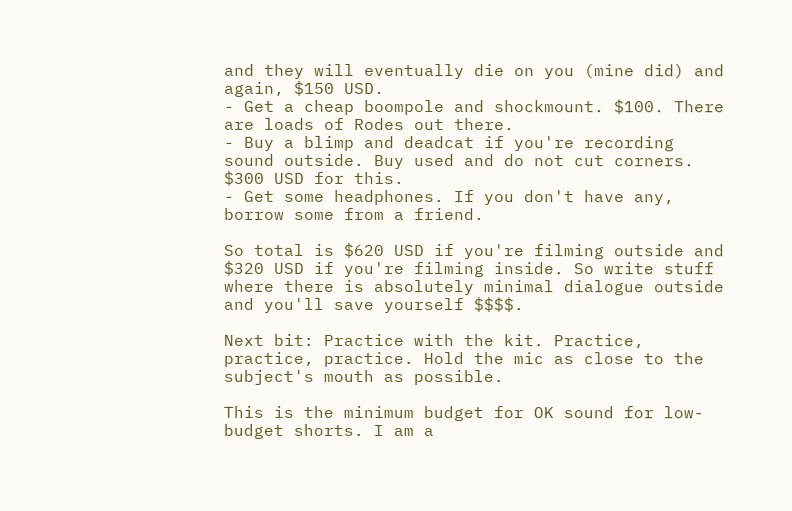and they will eventually die on you (mine did) and again, $150 USD.
- Get a cheap boompole and shockmount. $100. There are loads of Rodes out there.
- Buy a blimp and deadcat if you're recording sound outside. Buy used and do not cut corners. $300 USD for this.
- Get some headphones. If you don't have any, borrow some from a friend.

So total is $620 USD if you're filming outside and $320 USD if you're filming inside. So write stuff where there is absolutely minimal dialogue outside and you'll save yourself $$$$.

Next bit: Practice with the kit. Practice, practice, practice. Hold the mic as close to the subject's mouth as possible.

This is the minimum budget for OK sound for low-budget shorts. I am a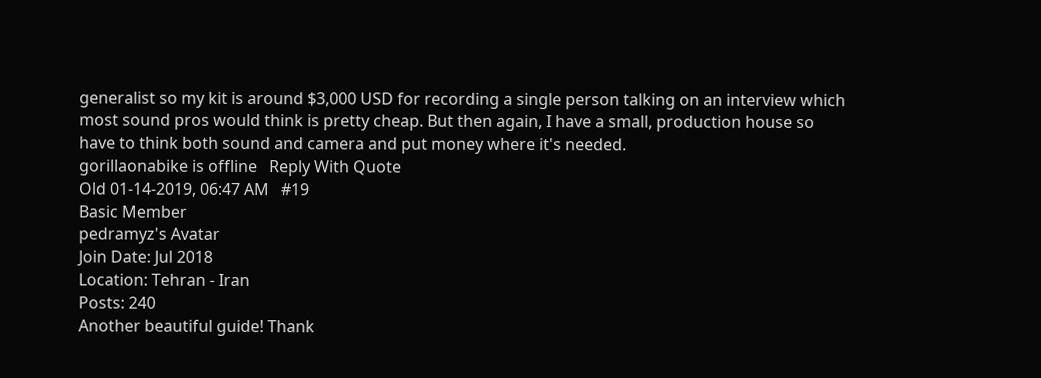generalist so my kit is around $3,000 USD for recording a single person talking on an interview which most sound pros would think is pretty cheap. But then again, I have a small, production house so have to think both sound and camera and put money where it's needed.
gorillaonabike is offline   Reply With Quote
Old 01-14-2019, 06:47 AM   #19
Basic Member
pedramyz's Avatar
Join Date: Jul 2018
Location: Tehran - Iran
Posts: 240
Another beautiful guide! Thank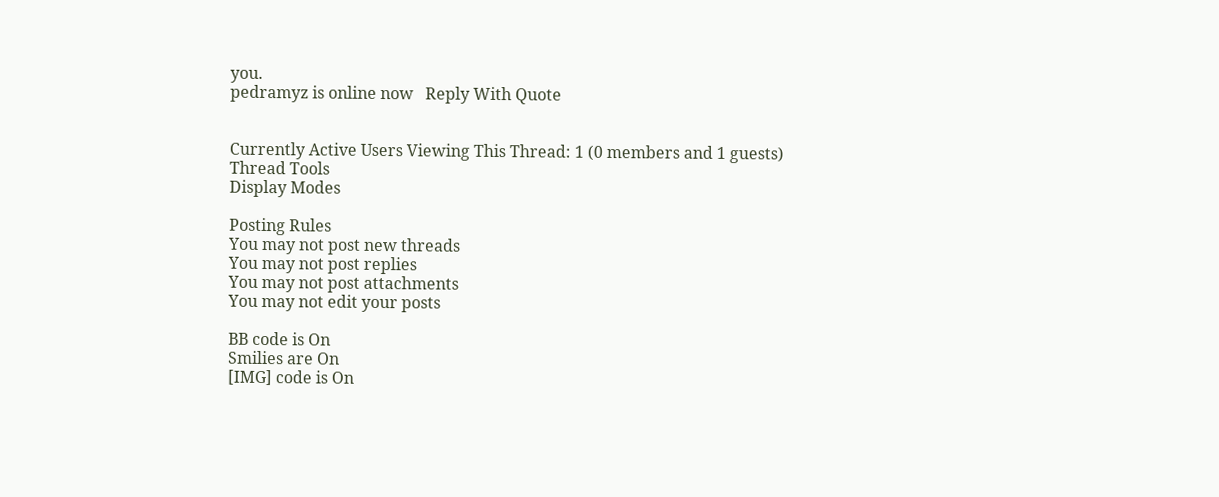you.
pedramyz is online now   Reply With Quote


Currently Active Users Viewing This Thread: 1 (0 members and 1 guests)
Thread Tools
Display Modes

Posting Rules
You may not post new threads
You may not post replies
You may not post attachments
You may not edit your posts

BB code is On
Smilies are On
[IMG] code is On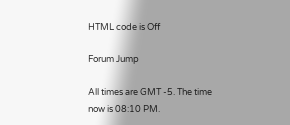HTML code is Off

Forum Jump

All times are GMT -5. The time now is 08:10 PM.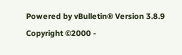Powered by vBulletin® Version 3.8.9
Copyright ©2000 -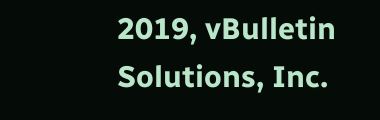2019, vBulletin Solutions, Inc.